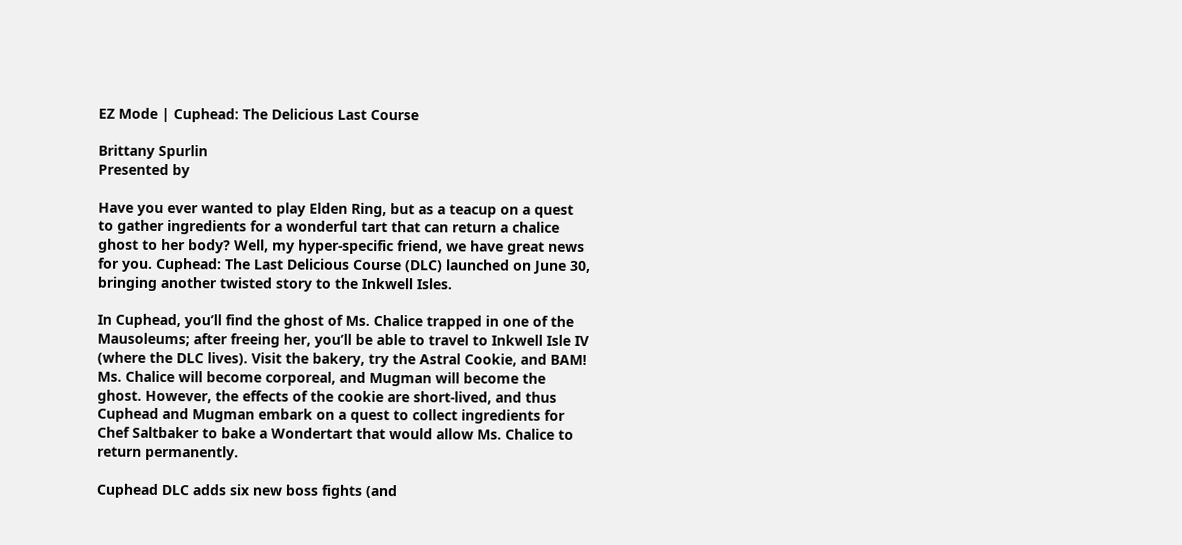EZ Mode | Cuphead: The Delicious Last Course

Brittany Spurlin
Presented by

Have you ever wanted to play Elden Ring, but as a teacup on a quest to gather ingredients for a wonderful tart that can return a chalice ghost to her body? Well, my hyper-specific friend, we have great news for you. Cuphead: The Last Delicious Course (DLC) launched on June 30, bringing another twisted story to the Inkwell Isles.

In Cuphead, you’ll find the ghost of Ms. Chalice trapped in one of the Mausoleums; after freeing her, you’ll be able to travel to Inkwell Isle IV (where the DLC lives). Visit the bakery, try the Astral Cookie, and BAM! Ms. Chalice will become corporeal, and Mugman will become the ghost. However, the effects of the cookie are short-lived, and thus Cuphead and Mugman embark on a quest to collect ingredients for Chef Saltbaker to bake a Wondertart that would allow Ms. Chalice to return permanently.

Cuphead DLC adds six new boss fights (and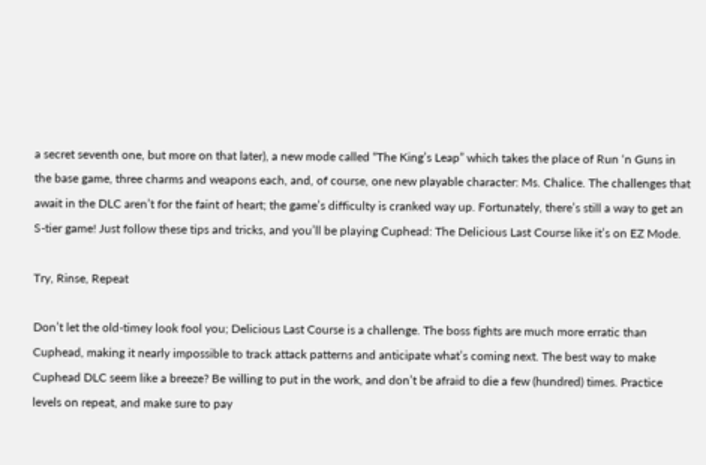a secret seventh one, but more on that later), a new mode called “The King’s Leap” which takes the place of Run ‘n Guns in the base game, three charms and weapons each, and, of course, one new playable character: Ms. Chalice. The challenges that await in the DLC aren’t for the faint of heart; the game’s difficulty is cranked way up. Fortunately, there’s still a way to get an S-tier game! Just follow these tips and tricks, and you’ll be playing Cuphead: The Delicious Last Course like it’s on EZ Mode.

Try, Rinse, Repeat

Don’t let the old-timey look fool you; Delicious Last Course is a challenge. The boss fights are much more erratic than Cuphead, making it nearly impossible to track attack patterns and anticipate what’s coming next. The best way to make Cuphead DLC seem like a breeze? Be willing to put in the work, and don’t be afraid to die a few (hundred) times. Practice levels on repeat, and make sure to pay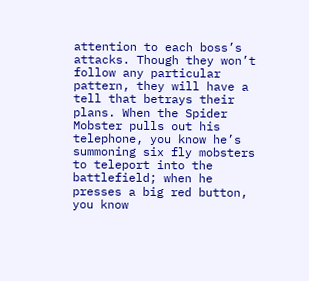attention to each boss’s attacks. Though they won’t follow any particular pattern, they will have a tell that betrays their plans. When the Spider Mobster pulls out his telephone, you know he’s summoning six fly mobsters to teleport into the battlefield; when he presses a big red button, you know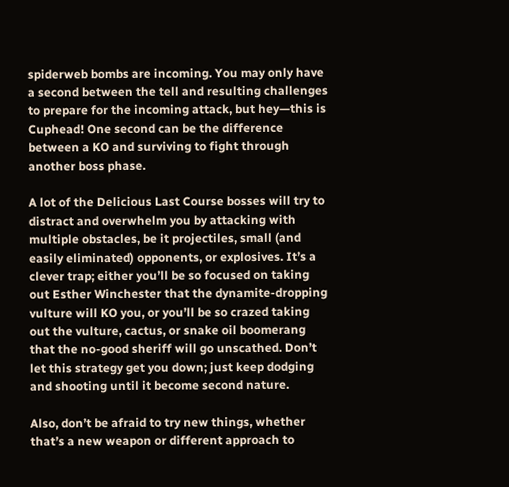spiderweb bombs are incoming. You may only have a second between the tell and resulting challenges to prepare for the incoming attack, but hey—this is Cuphead! One second can be the difference between a KO and surviving to fight through another boss phase.

A lot of the Delicious Last Course bosses will try to distract and overwhelm you by attacking with multiple obstacles, be it projectiles, small (and easily eliminated) opponents, or explosives. It’s a clever trap; either you’ll be so focused on taking out Esther Winchester that the dynamite-dropping vulture will KO you, or you’ll be so crazed taking out the vulture, cactus, or snake oil boomerang that the no-good sheriff will go unscathed. Don’t let this strategy get you down; just keep dodging and shooting until it become second nature.

Also, don’t be afraid to try new things, whether that’s a new weapon or different approach to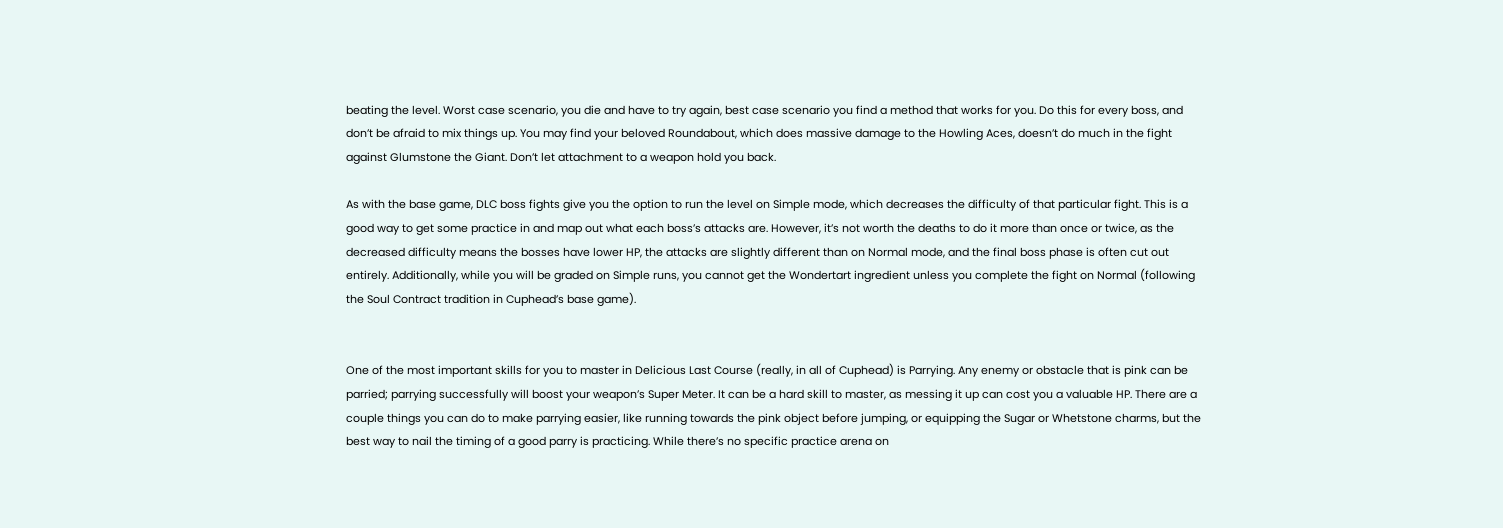beating the level. Worst case scenario, you die and have to try again, best case scenario you find a method that works for you. Do this for every boss, and don’t be afraid to mix things up. You may find your beloved Roundabout, which does massive damage to the Howling Aces, doesn’t do much in the fight against Glumstone the Giant. Don’t let attachment to a weapon hold you back.

As with the base game, DLC boss fights give you the option to run the level on Simple mode, which decreases the difficulty of that particular fight. This is a good way to get some practice in and map out what each boss’s attacks are. However, it’s not worth the deaths to do it more than once or twice, as the decreased difficulty means the bosses have lower HP, the attacks are slightly different than on Normal mode, and the final boss phase is often cut out entirely. Additionally, while you will be graded on Simple runs, you cannot get the Wondertart ingredient unless you complete the fight on Normal (following the Soul Contract tradition in Cuphead’s base game).


One of the most important skills for you to master in Delicious Last Course (really, in all of Cuphead) is Parrying. Any enemy or obstacle that is pink can be parried; parrying successfully will boost your weapon’s Super Meter. It can be a hard skill to master, as messing it up can cost you a valuable HP. There are a couple things you can do to make parrying easier, like running towards the pink object before jumping, or equipping the Sugar or Whetstone charms, but the best way to nail the timing of a good parry is practicing. While there’s no specific practice arena on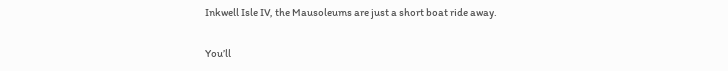Inkwell Isle IV, the Mausoleums are just a short boat ride away.

You’ll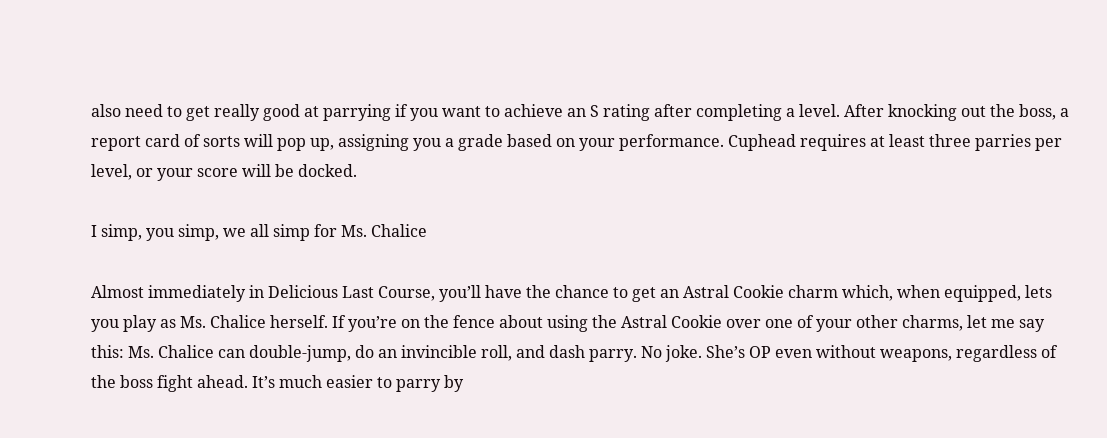also need to get really good at parrying if you want to achieve an S rating after completing a level. After knocking out the boss, a report card of sorts will pop up, assigning you a grade based on your performance. Cuphead requires at least three parries per level, or your score will be docked.

I simp, you simp, we all simp for Ms. Chalice

Almost immediately in Delicious Last Course, you’ll have the chance to get an Astral Cookie charm which, when equipped, lets you play as Ms. Chalice herself. If you’re on the fence about using the Astral Cookie over one of your other charms, let me say this: Ms. Chalice can double-jump, do an invincible roll, and dash parry. No joke. She’s OP even without weapons, regardless of the boss fight ahead. It’s much easier to parry by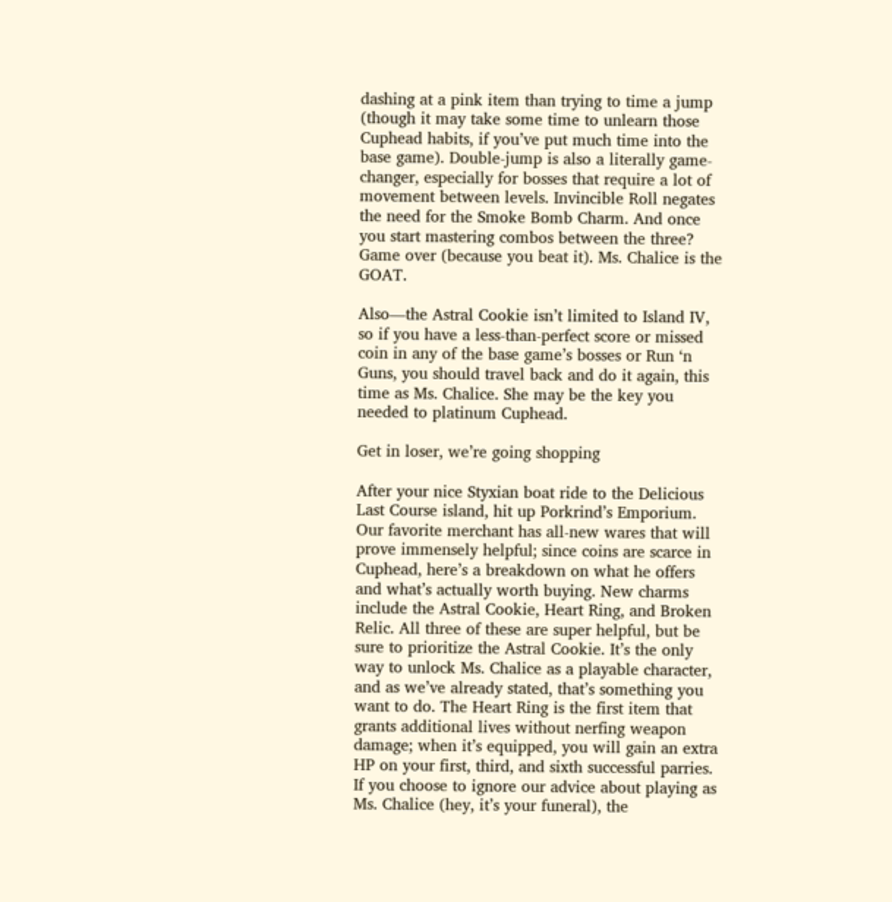dashing at a pink item than trying to time a jump (though it may take some time to unlearn those Cuphead habits, if you’ve put much time into the base game). Double-jump is also a literally game-changer, especially for bosses that require a lot of movement between levels. Invincible Roll negates the need for the Smoke Bomb Charm. And once you start mastering combos between the three? Game over (because you beat it). Ms. Chalice is the GOAT.

Also—the Astral Cookie isn’t limited to Island IV, so if you have a less-than-perfect score or missed coin in any of the base game’s bosses or Run ‘n Guns, you should travel back and do it again, this time as Ms. Chalice. She may be the key you needed to platinum Cuphead.

Get in loser, we’re going shopping

After your nice Styxian boat ride to the Delicious Last Course island, hit up Porkrind’s Emporium. Our favorite merchant has all-new wares that will prove immensely helpful; since coins are scarce in Cuphead, here’s a breakdown on what he offers and what’s actually worth buying. New charms include the Astral Cookie, Heart Ring, and Broken Relic. All three of these are super helpful, but be sure to prioritize the Astral Cookie. It’s the only way to unlock Ms. Chalice as a playable character, and as we’ve already stated, that’s something you want to do. The Heart Ring is the first item that grants additional lives without nerfing weapon damage; when it’s equipped, you will gain an extra HP on your first, third, and sixth successful parries. If you choose to ignore our advice about playing as Ms. Chalice (hey, it’s your funeral), the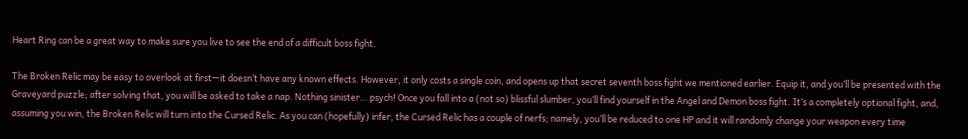Heart Ring can be a great way to make sure you live to see the end of a difficult boss fight.

The Broken Relic may be easy to overlook at first—it doesn’t have any known effects. However, it only costs a single coin, and opens up that secret seventh boss fight we mentioned earlier. Equip it, and you’ll be presented with the Graveyard puzzle; after solving that, you will be asked to take a nap. Nothing sinister… psych! Once you fall into a (not so) blissful slumber, you’ll find yourself in the Angel and Demon boss fight. It’s a completely optional fight, and, assuming you win, the Broken Relic will turn into the Cursed Relic. As you can (hopefully) infer, the Cursed Relic has a couple of nerfs; namely, you’ll be reduced to one HP and it will randomly change your weapon every time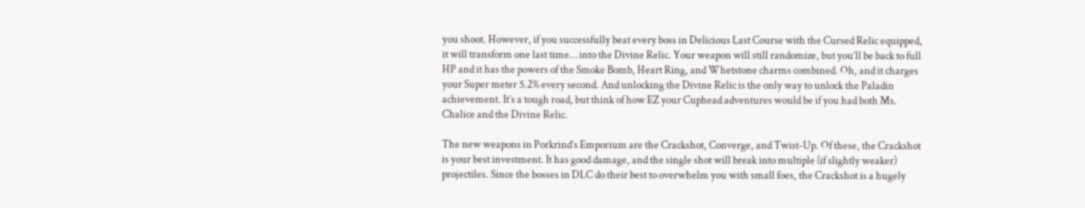you shoot. However, if you successfully beat every boss in Delicious Last Course with the Cursed Relic equipped, it will transform one last time… into the Divine Relic. Your weapon will still randomize, but you’ll be back to full HP and it has the powers of the Smoke Bomb, Heart Ring, and Whetstone charms combined. Oh, and it charges your Super meter 5.2% every second. And unlocking the Divine Relic is the only way to unlock the Paladin achievement. It’s a tough road, but think of how EZ your Cuphead adventures would be if you had both Ms. Chalice and the Divine Relic.

The new weapons in Porkrind’s Emporium are the Crackshot, Converge, and Twist-Up. Of these, the Crackshot is your best investment. It has good damage, and the single shot will break into multiple (if slightly weaker) projectiles. Since the bosses in DLC do their best to overwhelm you with small foes, the Crackshot is a hugely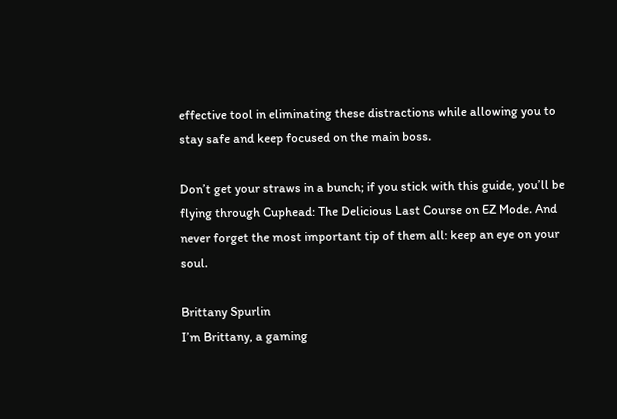effective tool in eliminating these distractions while allowing you to stay safe and keep focused on the main boss.

Don’t get your straws in a bunch; if you stick with this guide, you’ll be flying through Cuphead: The Delicious Last Course on EZ Mode. And never forget the most important tip of them all: keep an eye on your soul.

Brittany Spurlin
I’m Brittany, a gaming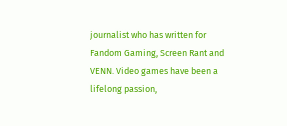journalist who has written for Fandom Gaming, Screen Rant and VENN. Video games have been a lifelong passion,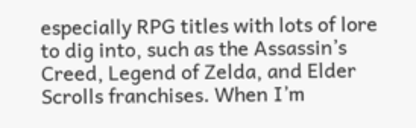especially RPG titles with lots of lore to dig into, such as the Assassin’s Creed, Legend of Zelda, and Elder Scrolls franchises. When I’m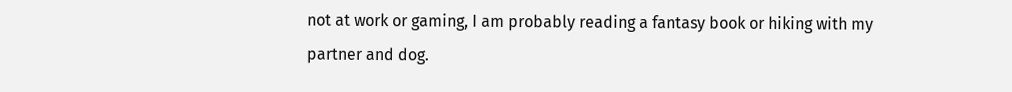not at work or gaming, I am probably reading a fantasy book or hiking with my partner and dog.